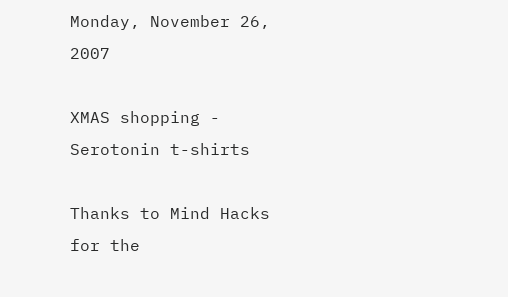Monday, November 26, 2007

XMAS shopping - Serotonin t-shirts

Thanks to Mind Hacks for the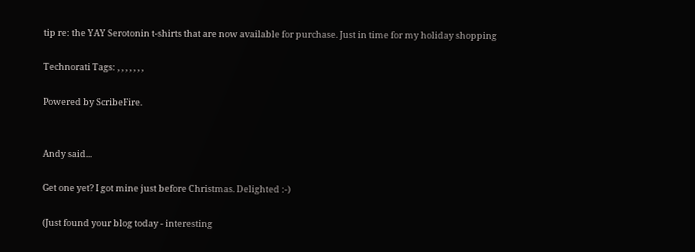tip re: the YAY Serotonin t-shirts that are now available for purchase. Just in time for my holiday shopping

Technorati Tags: , , , , , , ,

Powered by ScribeFire.


Andy said...

Get one yet? I got mine just before Christmas. Delighted :-)

(Just found your blog today - interesting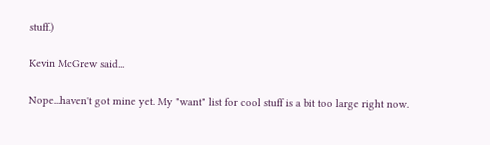stuff.)

Kevin McGrew said...

Nope...haven't got mine yet. My "want" list for cool stuff is a bit too large right now.